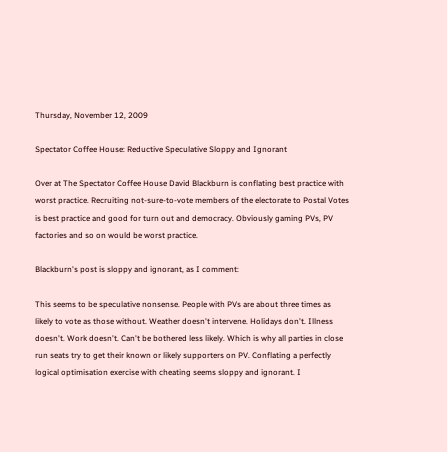Thursday, November 12, 2009

Spectator Coffee House: Reductive Speculative Sloppy and Ignorant

Over at The Spectator Coffee House David Blackburn is conflating best practice with worst practice. Recruiting not-sure-to-vote members of the electorate to Postal Votes is best practice and good for turn out and democracy. Obviously gaming PVs, PV factories and so on would be worst practice.

Blackburn's post is sloppy and ignorant, as I comment:

This seems to be speculative nonsense. People with PVs are about three times as likely to vote as those without. Weather doesn't intervene. Holidays don't. Illness doesn't. Work doesn't. Can't be bothered less likely. Which is why all parties in close run seats try to get their known or likely supporters on PV. Conflating a perfectly logical optimisation exercise with cheating seems sloppy and ignorant. I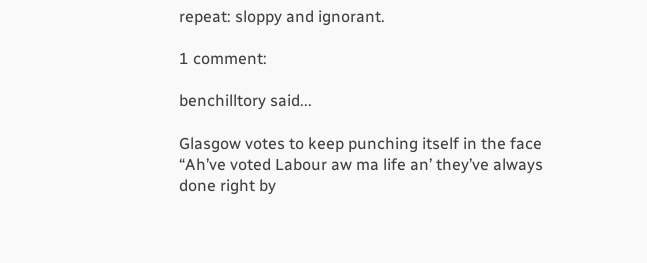repeat: sloppy and ignorant.

1 comment:

benchilltory said...

Glasgow votes to keep punching itself in the face
“Ah’ve voted Labour aw ma life an’ they’ve always done right by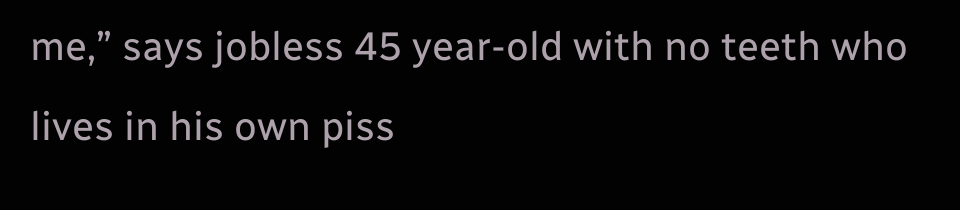me,” says jobless 45 year-old with no teeth who lives in his own piss